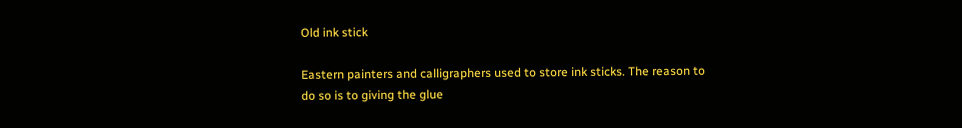Old ink stick

Eastern painters and calligraphers used to store ink sticks. The reason to do so is to giving the glue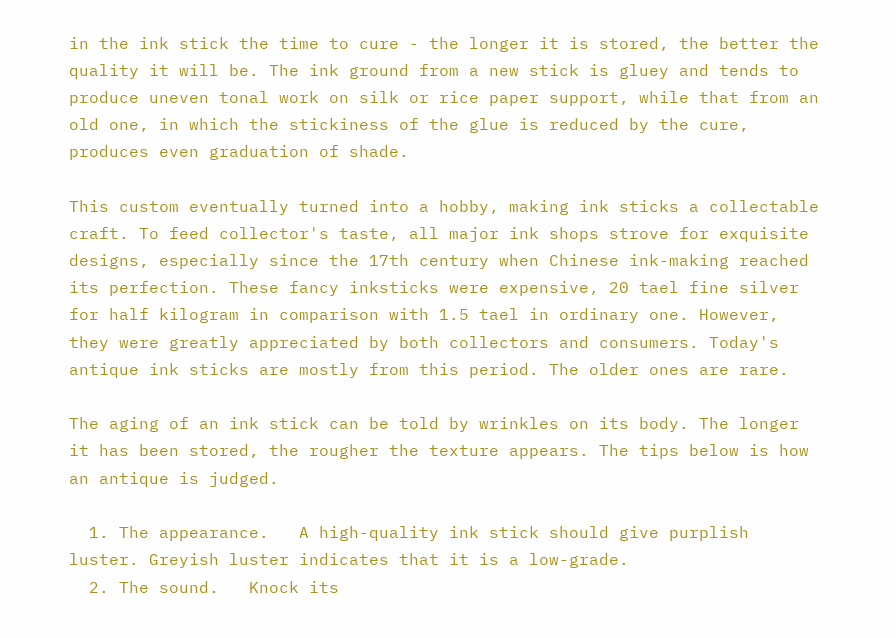in the ink stick the time to cure - the longer it is stored, the better the quality it will be. The ink ground from a new stick is gluey and tends to produce uneven tonal work on silk or rice paper support, while that from an old one, in which the stickiness of the glue is reduced by the cure, produces even graduation of shade.

This custom eventually turned into a hobby, making ink sticks a collectable craft. To feed collector's taste, all major ink shops strove for exquisite designs, especially since the 17th century when Chinese ink-making reached its perfection. These fancy inksticks were expensive, 20 tael fine silver for half kilogram in comparison with 1.5 tael in ordinary one. However, they were greatly appreciated by both collectors and consumers. Today's antique ink sticks are mostly from this period. The older ones are rare.

The aging of an ink stick can be told by wrinkles on its body. The longer it has been stored, the rougher the texture appears. The tips below is how an antique is judged.

  1. The appearance.   A high-quality ink stick should give purplish luster. Greyish luster indicates that it is a low-grade.
  2. The sound.   Knock its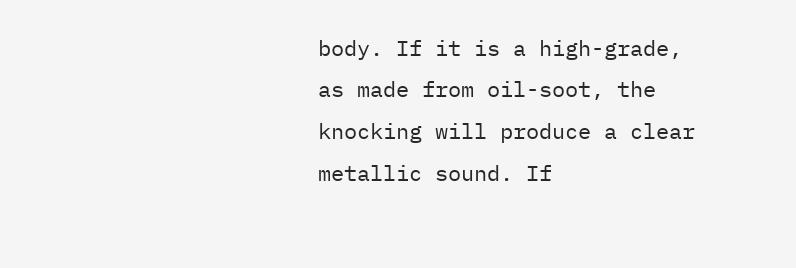body. If it is a high-grade, as made from oil-soot, the knocking will produce a clear metallic sound. If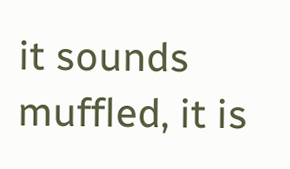it sounds muffled, it is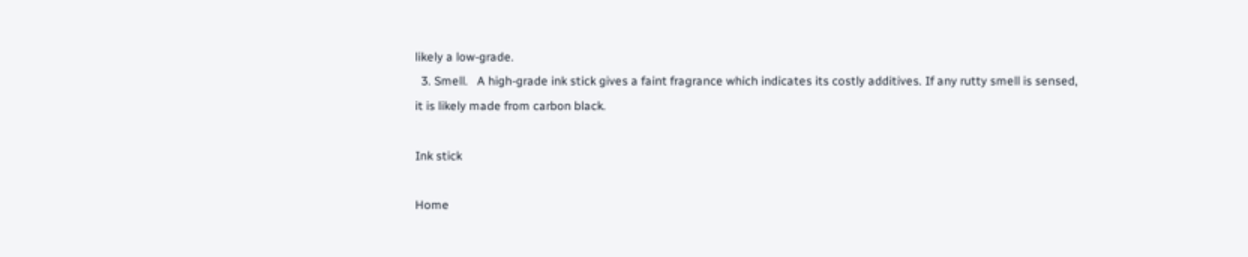likely a low-grade.
  3. Smell.   A high-grade ink stick gives a faint fragrance which indicates its costly additives. If any rutty smell is sensed, it is likely made from carbon black.

Ink stick

Home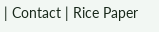| Contact | Rice Paper